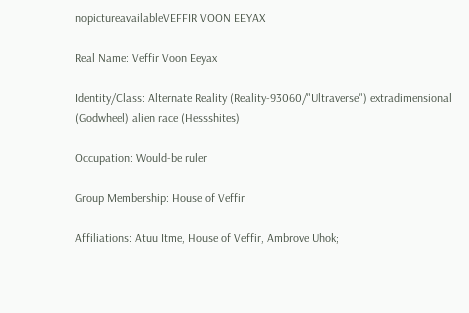nopictureavailableVEFFIR VOON EEYAX

Real Name: Veffir Voon Eeyax

Identity/Class: Alternate Reality (Reality-93060/"Ultraverse") extradimensional (Godwheel) alien race (Hessshites)

Occupation: Would-be ruler

Group Membership: House of Veffir

Affiliations: Atuu Itme, House of Veffir, Ambrove Uhok;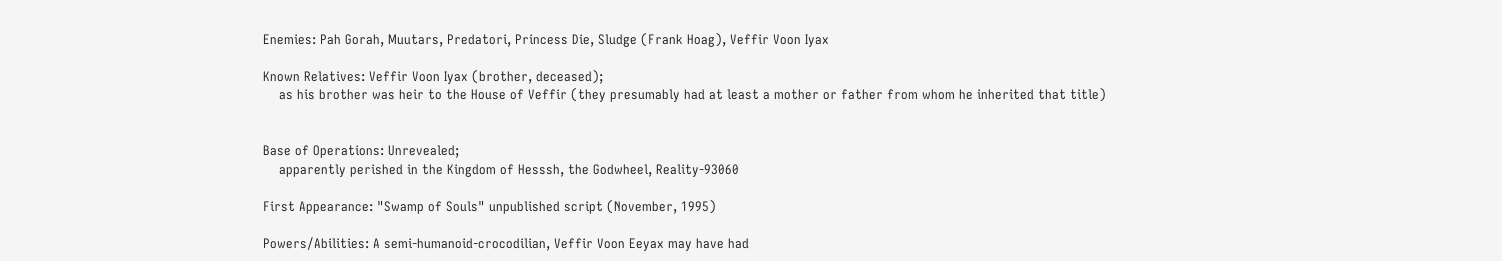Enemies: Pah Gorah, Muutars, Predatori, Princess Die, Sludge (Frank Hoag), Veffir Voon Iyax

Known Relatives: Veffir Voon Iyax (brother, deceased);
    as his brother was heir to the House of Veffir (they presumably had at least a mother or father from whom he inherited that title)


Base of Operations: Unrevealed;
    apparently perished in the Kingdom of Hesssh, the Godwheel, Reality-93060

First Appearance: "Swamp of Souls" unpublished script (November, 1995)

Powers/Abilities: A semi-humanoid-crocodilian, Veffir Voon Eeyax may have had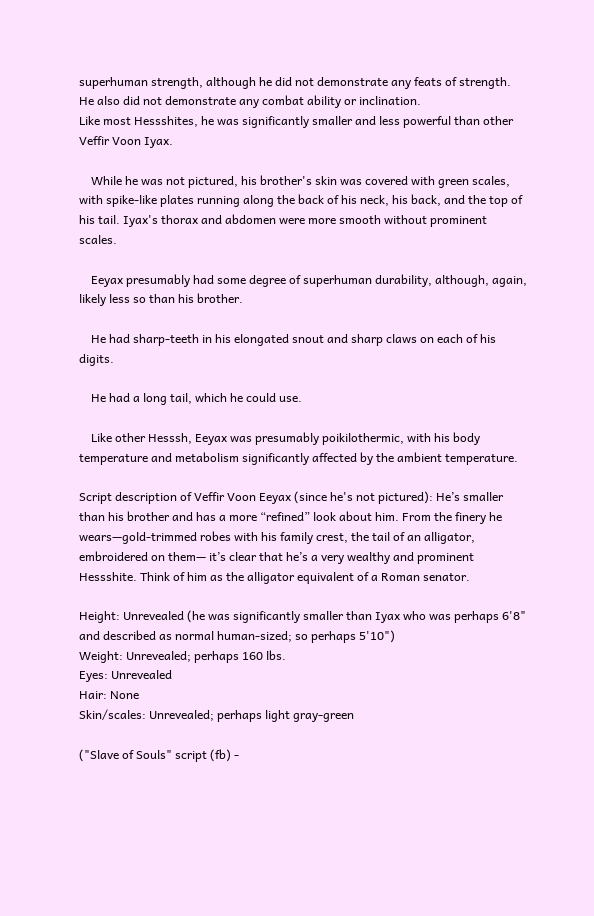superhuman strength, although he did not demonstrate any feats of strength. He also did not demonstrate any combat ability or inclination.
Like most Hessshites, he was significantly smaller and less powerful than other Veffir Voon Iyax.

    While he was not pictured, his brother's skin was covered with green scales, with spike-like plates running along the back of his neck, his back, and the top of his tail. Iyax's thorax and abdomen were more smooth without prominent scales.

    Eeyax presumably had some degree of superhuman durability, although, again, likely less so than his brother.

    He had sharp-teeth in his elongated snout and sharp claws on each of his digits.

    He had a long tail, which he could use.

    Like other Hesssh, Eeyax was presumably poikilothermic, with his body temperature and metabolism significantly affected by the ambient temperature.

Script description of Veffir Voon Eeyax (since he's not pictured): He’s smaller than his brother and has a more “refined” look about him. From the finery he wears—gold-trimmed robes with his family crest, the tail of an alligator, embroidered on them— it’s clear that he’s a very wealthy and prominent Hessshite. Think of him as the alligator equivalent of a Roman senator.

Height: Unrevealed (he was significantly smaller than Iyax who was perhaps 6'8" and described as normal human-sized; so perhaps 5'10")
Weight: Unrevealed; perhaps 160 lbs.
Eyes: Unrevealed
Hair: None
Skin/scales: Unrevealed; perhaps light gray-green

("Slave of Souls" script (fb) -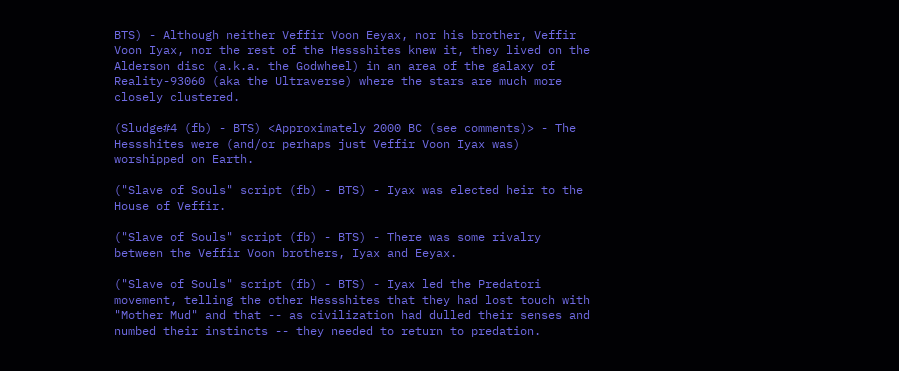BTS) - Although neither Veffir Voon Eeyax, nor his brother, Veffir Voon Iyax, nor the rest of the Hessshites knew it, they lived on the Alderson disc (a.k.a. the Godwheel) in an area of the galaxy of Reality-93060 (aka the Ultraverse) where the stars are much more closely clustered.

(Sludge#4 (fb) - BTS) <Approximately 2000 BC (see comments)> - The Hessshites were (and/or perhaps just Veffir Voon Iyax was) worshipped on Earth.

("Slave of Souls" script (fb) - BTS) - Iyax was elected heir to the House of Veffir.

("Slave of Souls" script (fb) - BTS) - There was some rivalry between the Veffir Voon brothers, Iyax and Eeyax.

("Slave of Souls" script (fb) - BTS) - Iyax led the Predatori movement, telling the other Hessshites that they had lost touch with "Mother Mud" and that -- as civilization had dulled their senses and numbed their instincts -- they needed to return to predation.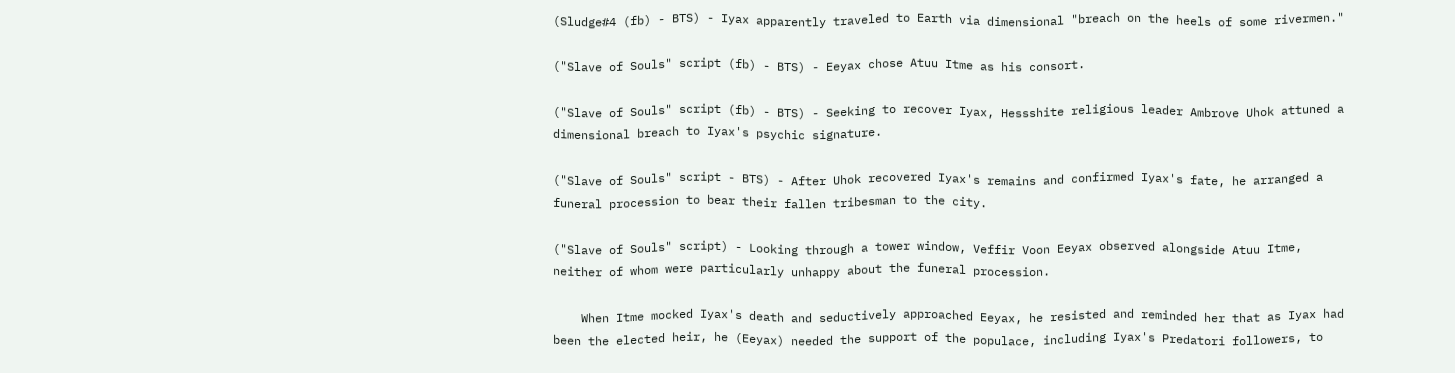(Sludge#4 (fb) - BTS) - Iyax apparently traveled to Earth via dimensional "breach on the heels of some rivermen."

("Slave of Souls" script (fb) - BTS) - Eeyax chose Atuu Itme as his consort.

("Slave of Souls" script (fb) - BTS) - Seeking to recover Iyax, Hessshite religious leader Ambrove Uhok attuned a dimensional breach to Iyax's psychic signature.

("Slave of Souls" script - BTS) - After Uhok recovered Iyax's remains and confirmed Iyax's fate, he arranged a funeral procession to bear their fallen tribesman to the city.

("Slave of Souls" script) - Looking through a tower window, Veffir Voon Eeyax observed alongside Atuu Itme, neither of whom were particularly unhappy about the funeral procession.

    When Itme mocked Iyax's death and seductively approached Eeyax, he resisted and reminded her that as Iyax had been the elected heir, he (Eeyax) needed the support of the populace, including Iyax's Predatori followers, to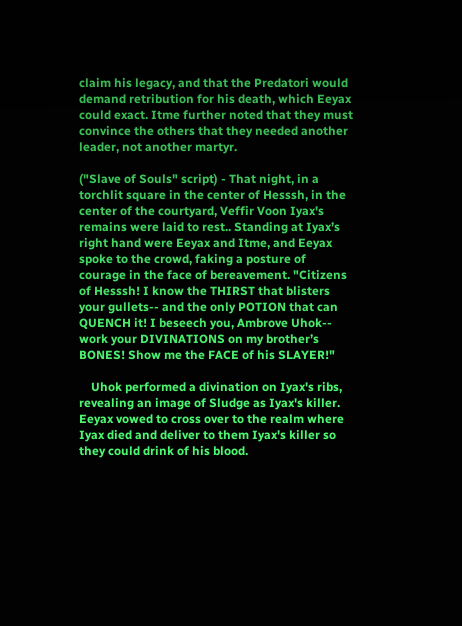claim his legacy, and that the Predatori would demand retribution for his death, which Eeyax could exact. Itme further noted that they must convince the others that they needed another leader, not another martyr.

("Slave of Souls" script) - That night, in a torchlit square in the center of Hesssh, in the center of the courtyard, Veffir Voon Iyax's remains were laid to rest.. Standing at Iyax’s right hand were Eeyax and Itme, and Eeyax spoke to the crowd, faking a posture of courage in the face of bereavement. "Citizens of Hesssh! I know the THIRST that blisters your gullets-- and the only POTION that can QUENCH it! I beseech you, Ambrove Uhok-- work your DIVINATIONS on my brother’s BONES! Show me the FACE of his SLAYER!"

    Uhok performed a divination on Iyax's ribs, revealing an image of Sludge as Iyax's killer. Eeyax vowed to cross over to the realm where Iyax died and deliver to them Iyax's killer so they could drink of his blood.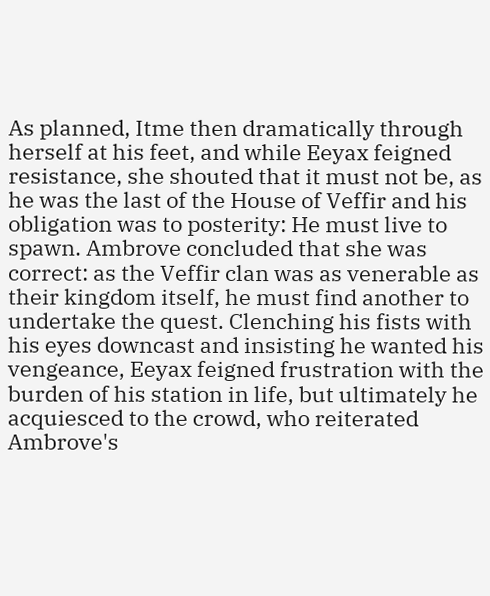As planned, Itme then dramatically through herself at his feet, and while Eeyax feigned resistance, she shouted that it must not be, as he was the last of the House of Veffir and his obligation was to posterity: He must live to spawn. Ambrove concluded that she was correct: as the Veffir clan was as venerable as their kingdom itself, he must find another to undertake the quest. Clenching his fists with his eyes downcast and insisting he wanted his vengeance, Eeyax feigned frustration with the burden of his station in life, but ultimately he acquiesced to the crowd, who reiterated Ambrove's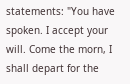statements: "You have spoken. I accept your will. Come the morn, I shall depart for the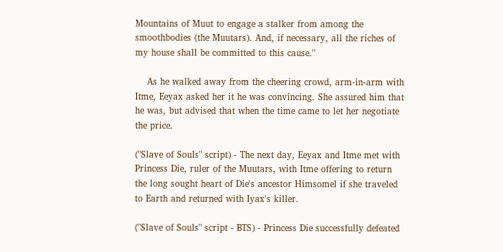Mountains of Muut to engage a stalker from among the smoothbodies (the Muutars). And, if necessary, all the riches of my house shall be committed to this cause."

    As he walked away from the cheering crowd, arm-in-arm with Itme, Eeyax asked her it he was convincing. She assured him that he was, but advised that when the time came to let her negotiate the price.

("Slave of Souls" script) - The next day, Eeyax and Itme met with Princess Die, ruler of the Muutars, with Itme offering to return the long sought heart of Die's ancestor Himsomel if she traveled to Earth and returned with Iyax's killer.

("Slave of Souls" script - BTS) - Princess Die successfully defeated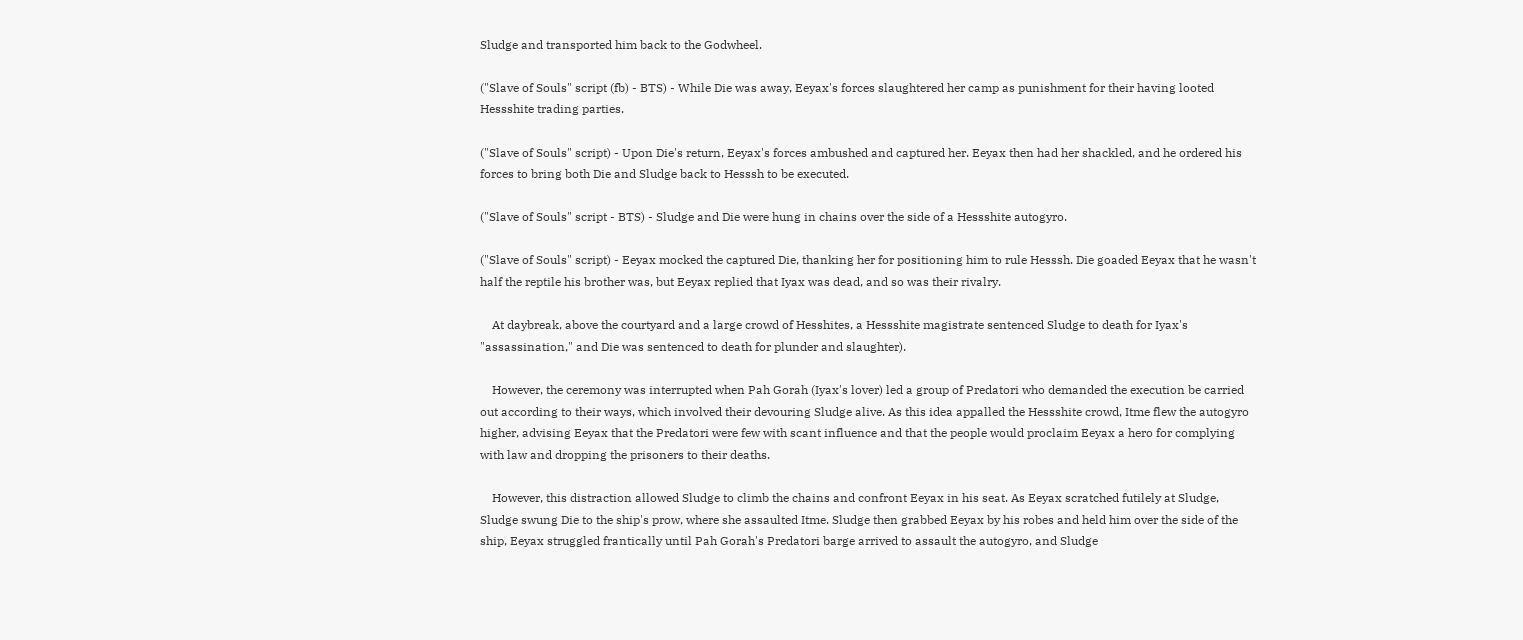Sludge and transported him back to the Godwheel.

("Slave of Souls" script (fb) - BTS) - While Die was away, Eeyax's forces slaughtered her camp as punishment for their having looted Hessshite trading parties.

("Slave of Souls" script) - Upon Die's return, Eeyax's forces ambushed and captured her. Eeyax then had her shackled, and he ordered his forces to bring both Die and Sludge back to Hesssh to be executed.

("Slave of Souls" script - BTS) - Sludge and Die were hung in chains over the side of a Hessshite autogyro.

("Slave of Souls" script) - Eeyax mocked the captured Die, thanking her for positioning him to rule Hesssh. Die goaded Eeyax that he wasn't half the reptile his brother was, but Eeyax replied that Iyax was dead, and so was their rivalry.

    At daybreak, above the courtyard and a large crowd of Hesshites, a Hessshite magistrate sentenced Sludge to death for Iyax's "assassination," and Die was sentenced to death for plunder and slaughter).

    However, the ceremony was interrupted when Pah Gorah (Iyax's lover) led a group of Predatori who demanded the execution be carried out according to their ways, which involved their devouring Sludge alive. As this idea appalled the Hessshite crowd, Itme flew the autogyro higher, advising Eeyax that the Predatori were few with scant influence and that the people would proclaim Eeyax a hero for complying with law and dropping the prisoners to their deaths.

    However, this distraction allowed Sludge to climb the chains and confront Eeyax in his seat. As Eeyax scratched futilely at Sludge, Sludge swung Die to the ship's prow, where she assaulted Itme. Sludge then grabbed Eeyax by his robes and held him over the side of the ship, Eeyax struggled frantically until Pah Gorah's Predatori barge arrived to assault the autogyro, and Sludge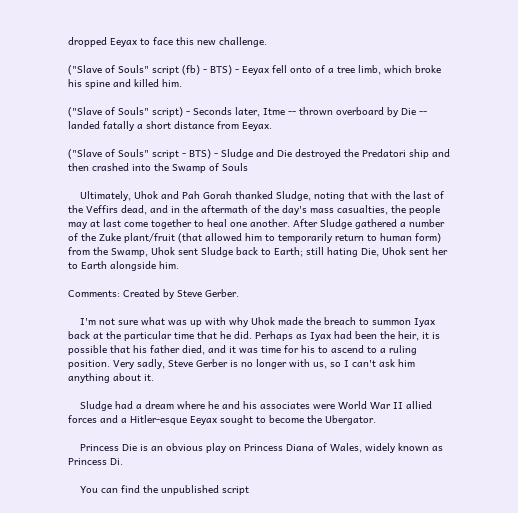dropped Eeyax to face this new challenge.

("Slave of Souls" script (fb) - BTS) - Eeyax fell onto of a tree limb, which broke his spine and killed him.

("Slave of Souls" script) - Seconds later, Itme -- thrown overboard by Die -- landed fatally a short distance from Eeyax.

("Slave of Souls" script - BTS) - Sludge and Die destroyed the Predatori ship and then crashed into the Swamp of Souls

    Ultimately, Uhok and Pah Gorah thanked Sludge, noting that with the last of the Veffirs dead, and in the aftermath of the day's mass casualties, the people may at last come together to heal one another. After Sludge gathered a number of the Zuke plant/fruit (that allowed him to temporarily return to human form) from the Swamp, Uhok sent Sludge back to Earth; still hating Die, Uhok sent her to Earth alongside him.

Comments: Created by Steve Gerber.

    I'm not sure what was up with why Uhok made the breach to summon Iyax back at the particular time that he did. Perhaps as Iyax had been the heir, it is possible that his father died, and it was time for his to ascend to a ruling position. Very sadly, Steve Gerber is no longer with us, so I can't ask him anything about it.

    Sludge had a dream where he and his associates were World War II allied forces and a Hitler-esque Eeyax sought to become the Ubergator.

    Princess Die is an obvious play on Princess Diana of Wales, widely known as Princess Di.

    You can find the unpublished script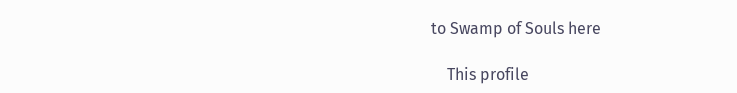to Swamp of Souls here

    This profile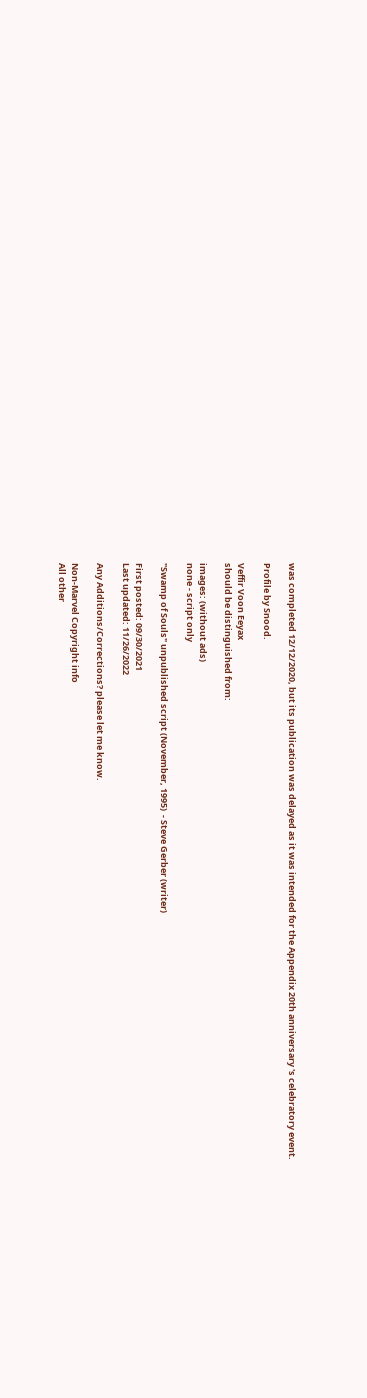was completed 12/12/2020, but its publication was delayed as it was intended for the Appendix 20th anniversary 's celebratory event.

Profile by Snood.

Veffir Voon Eeyax
should be distinguished from:

images: (without ads)
none - script only

"Swamp of Souls" unpublished script (November, 1995)  - Steve Gerber (writer)

First posted: 09/30/2021
Last updated: 11/26/2022

Any Additions/Corrections? please let me know.

Non-Marvel Copyright info
All other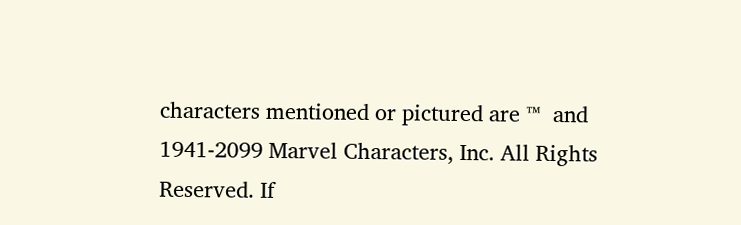characters mentioned or pictured are ™  and 1941-2099 Marvel Characters, Inc. All Rights Reserved. If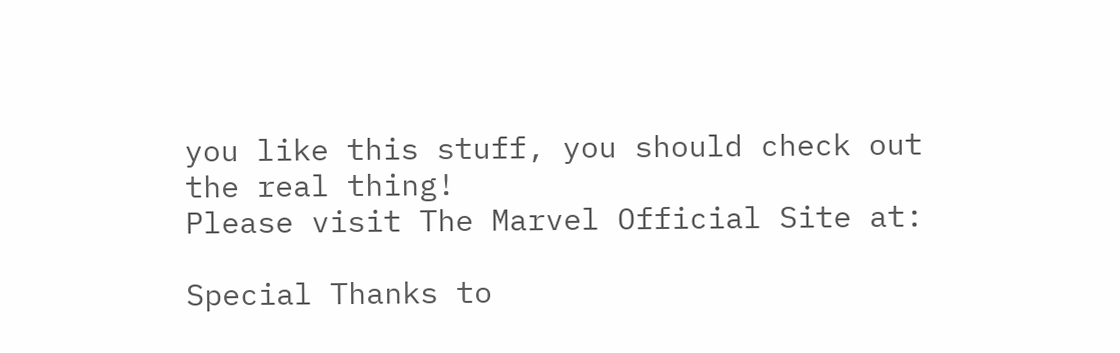you like this stuff, you should check out the real thing!
Please visit The Marvel Official Site at:

Special Thanks to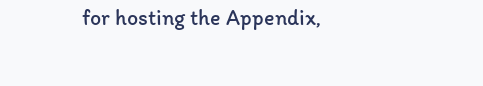for hosting the Appendix,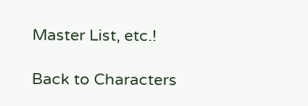Master List, etc.!

Back to Characters